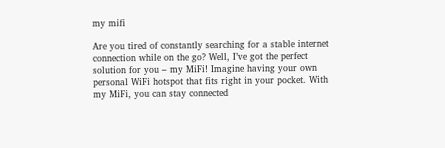my mifi

Are you tired of constantly searching for a stable internet connection while on the go? Well, I’ve got the perfect solution for you – my MiFi! Imagine having your own personal WiFi hotspot that fits right in your pocket. With my MiFi, you can stay connected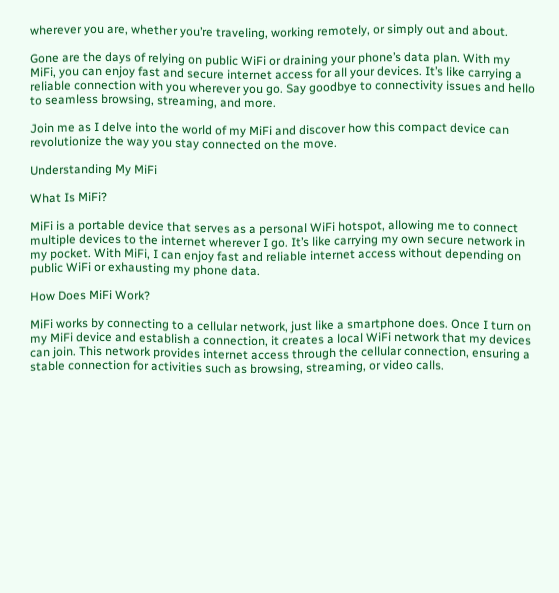wherever you are, whether you’re traveling, working remotely, or simply out and about.

Gone are the days of relying on public WiFi or draining your phone’s data plan. With my MiFi, you can enjoy fast and secure internet access for all your devices. It’s like carrying a reliable connection with you wherever you go. Say goodbye to connectivity issues and hello to seamless browsing, streaming, and more.

Join me as I delve into the world of my MiFi and discover how this compact device can revolutionize the way you stay connected on the move.

Understanding My MiFi

What Is MiFi?

MiFi is a portable device that serves as a personal WiFi hotspot, allowing me to connect multiple devices to the internet wherever I go. It’s like carrying my own secure network in my pocket. With MiFi, I can enjoy fast and reliable internet access without depending on public WiFi or exhausting my phone data.

How Does MiFi Work?

MiFi works by connecting to a cellular network, just like a smartphone does. Once I turn on my MiFi device and establish a connection, it creates a local WiFi network that my devices can join. This network provides internet access through the cellular connection, ensuring a stable connection for activities such as browsing, streaming, or video calls.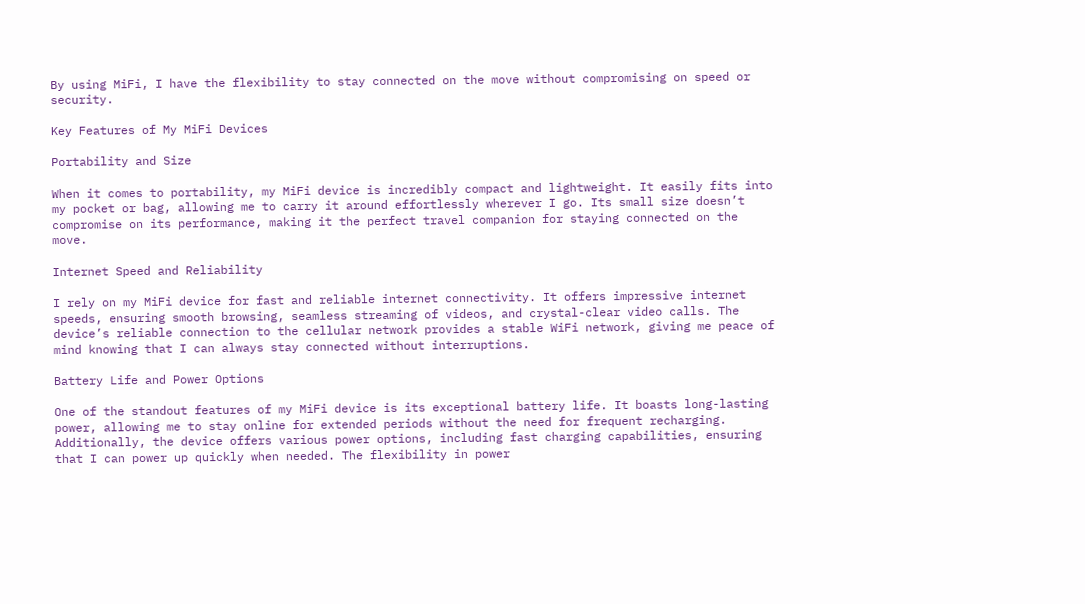By using MiFi, I have the flexibility to stay connected on the move without compromising on speed or security.

Key Features of My MiFi Devices

Portability and Size

When it comes to portability, my MiFi device is incredibly compact and lightweight. It easily fits into my pocket or bag, allowing me to carry it around effortlessly wherever I go. Its small size doesn’t compromise on its performance, making it the perfect travel companion for staying connected on the move.

Internet Speed and Reliability

I rely on my MiFi device for fast and reliable internet connectivity. It offers impressive internet speeds, ensuring smooth browsing, seamless streaming of videos, and crystal-clear video calls. The device’s reliable connection to the cellular network provides a stable WiFi network, giving me peace of mind knowing that I can always stay connected without interruptions.

Battery Life and Power Options

One of the standout features of my MiFi device is its exceptional battery life. It boasts long-lasting power, allowing me to stay online for extended periods without the need for frequent recharging. Additionally, the device offers various power options, including fast charging capabilities, ensuring that I can power up quickly when needed. The flexibility in power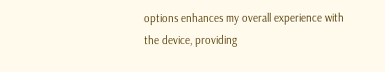options enhances my overall experience with the device, providing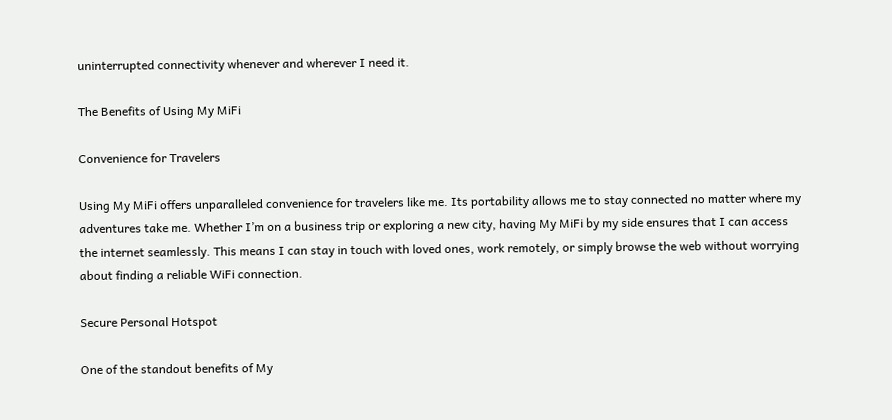uninterrupted connectivity whenever and wherever I need it.

The Benefits of Using My MiFi

Convenience for Travelers

Using My MiFi offers unparalleled convenience for travelers like me. Its portability allows me to stay connected no matter where my adventures take me. Whether I’m on a business trip or exploring a new city, having My MiFi by my side ensures that I can access the internet seamlessly. This means I can stay in touch with loved ones, work remotely, or simply browse the web without worrying about finding a reliable WiFi connection.

Secure Personal Hotspot

One of the standout benefits of My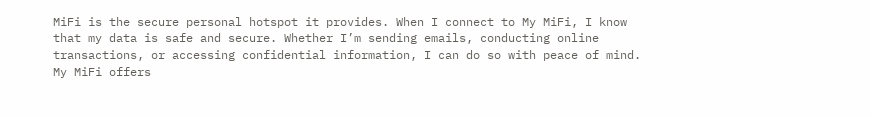MiFi is the secure personal hotspot it provides. When I connect to My MiFi, I know that my data is safe and secure. Whether I’m sending emails, conducting online transactions, or accessing confidential information, I can do so with peace of mind. My MiFi offers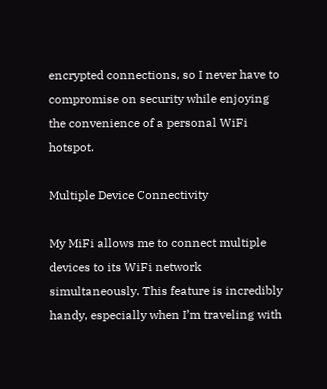encrypted connections, so I never have to compromise on security while enjoying the convenience of a personal WiFi hotspot.

Multiple Device Connectivity

My MiFi allows me to connect multiple devices to its WiFi network simultaneously. This feature is incredibly handy, especially when I’m traveling with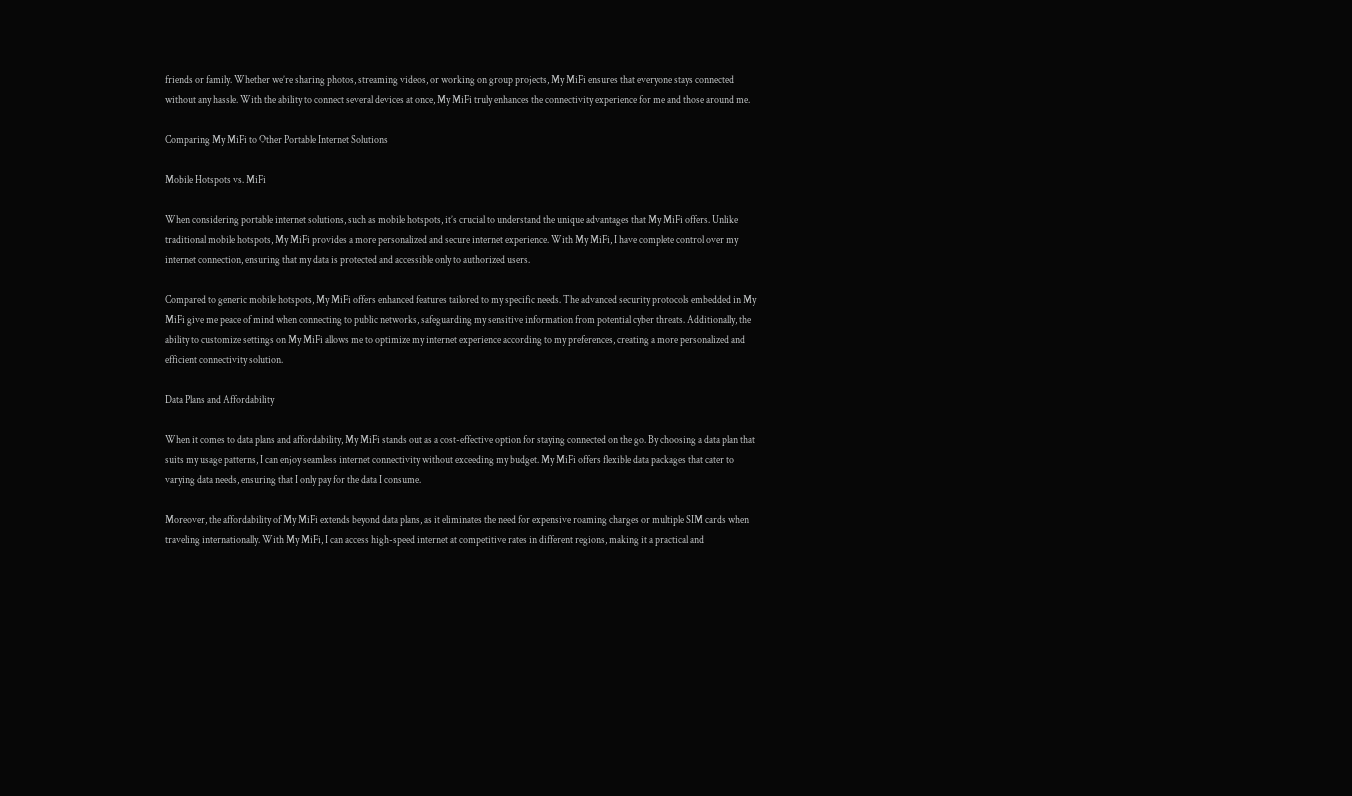friends or family. Whether we’re sharing photos, streaming videos, or working on group projects, My MiFi ensures that everyone stays connected without any hassle. With the ability to connect several devices at once, My MiFi truly enhances the connectivity experience for me and those around me.

Comparing My MiFi to Other Portable Internet Solutions

Mobile Hotspots vs. MiFi

When considering portable internet solutions, such as mobile hotspots, it’s crucial to understand the unique advantages that My MiFi offers. Unlike traditional mobile hotspots, My MiFi provides a more personalized and secure internet experience. With My MiFi, I have complete control over my internet connection, ensuring that my data is protected and accessible only to authorized users.

Compared to generic mobile hotspots, My MiFi offers enhanced features tailored to my specific needs. The advanced security protocols embedded in My MiFi give me peace of mind when connecting to public networks, safeguarding my sensitive information from potential cyber threats. Additionally, the ability to customize settings on My MiFi allows me to optimize my internet experience according to my preferences, creating a more personalized and efficient connectivity solution.

Data Plans and Affordability

When it comes to data plans and affordability, My MiFi stands out as a cost-effective option for staying connected on the go. By choosing a data plan that suits my usage patterns, I can enjoy seamless internet connectivity without exceeding my budget. My MiFi offers flexible data packages that cater to varying data needs, ensuring that I only pay for the data I consume.

Moreover, the affordability of My MiFi extends beyond data plans, as it eliminates the need for expensive roaming charges or multiple SIM cards when traveling internationally. With My MiFi, I can access high-speed internet at competitive rates in different regions, making it a practical and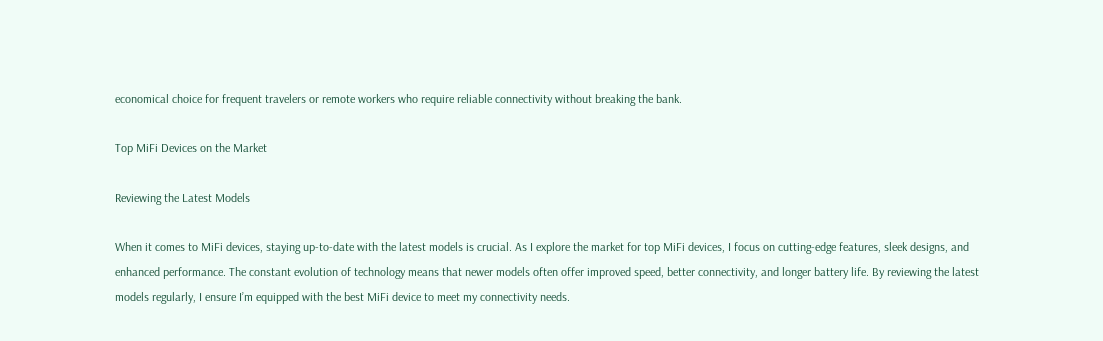economical choice for frequent travelers or remote workers who require reliable connectivity without breaking the bank.

Top MiFi Devices on the Market

Reviewing the Latest Models

When it comes to MiFi devices, staying up-to-date with the latest models is crucial. As I explore the market for top MiFi devices, I focus on cutting-edge features, sleek designs, and enhanced performance. The constant evolution of technology means that newer models often offer improved speed, better connectivity, and longer battery life. By reviewing the latest models regularly, I ensure I’m equipped with the best MiFi device to meet my connectivity needs.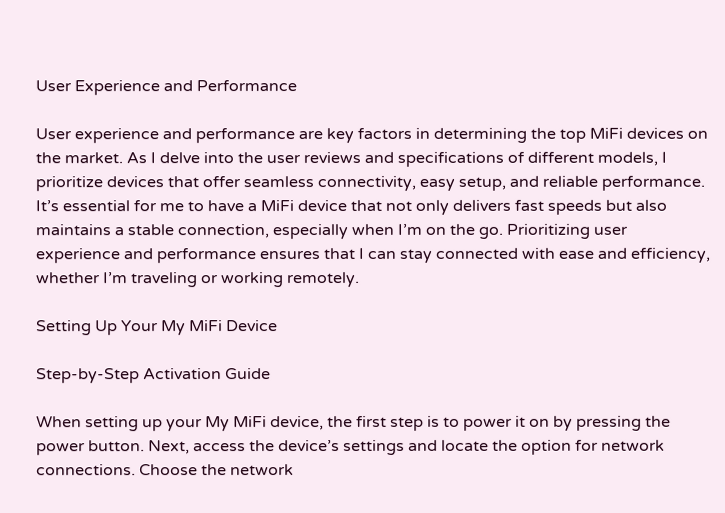User Experience and Performance

User experience and performance are key factors in determining the top MiFi devices on the market. As I delve into the user reviews and specifications of different models, I prioritize devices that offer seamless connectivity, easy setup, and reliable performance. It’s essential for me to have a MiFi device that not only delivers fast speeds but also maintains a stable connection, especially when I’m on the go. Prioritizing user experience and performance ensures that I can stay connected with ease and efficiency, whether I’m traveling or working remotely.

Setting Up Your My MiFi Device

Step-by-Step Activation Guide

When setting up your My MiFi device, the first step is to power it on by pressing the power button. Next, access the device’s settings and locate the option for network connections. Choose the network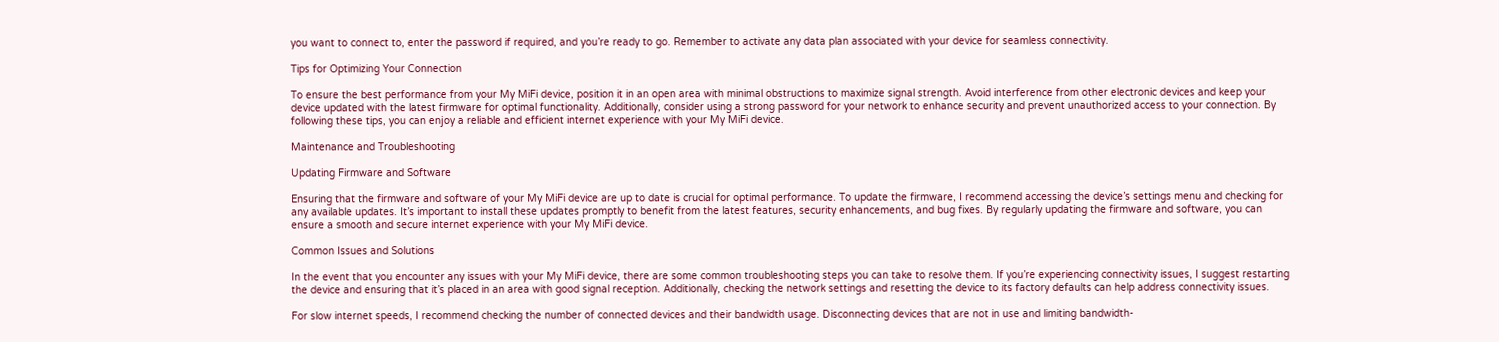you want to connect to, enter the password if required, and you’re ready to go. Remember to activate any data plan associated with your device for seamless connectivity.

Tips for Optimizing Your Connection

To ensure the best performance from your My MiFi device, position it in an open area with minimal obstructions to maximize signal strength. Avoid interference from other electronic devices and keep your device updated with the latest firmware for optimal functionality. Additionally, consider using a strong password for your network to enhance security and prevent unauthorized access to your connection. By following these tips, you can enjoy a reliable and efficient internet experience with your My MiFi device.

Maintenance and Troubleshooting

Updating Firmware and Software

Ensuring that the firmware and software of your My MiFi device are up to date is crucial for optimal performance. To update the firmware, I recommend accessing the device’s settings menu and checking for any available updates. It’s important to install these updates promptly to benefit from the latest features, security enhancements, and bug fixes. By regularly updating the firmware and software, you can ensure a smooth and secure internet experience with your My MiFi device.

Common Issues and Solutions

In the event that you encounter any issues with your My MiFi device, there are some common troubleshooting steps you can take to resolve them. If you’re experiencing connectivity issues, I suggest restarting the device and ensuring that it’s placed in an area with good signal reception. Additionally, checking the network settings and resetting the device to its factory defaults can help address connectivity issues.

For slow internet speeds, I recommend checking the number of connected devices and their bandwidth usage. Disconnecting devices that are not in use and limiting bandwidth-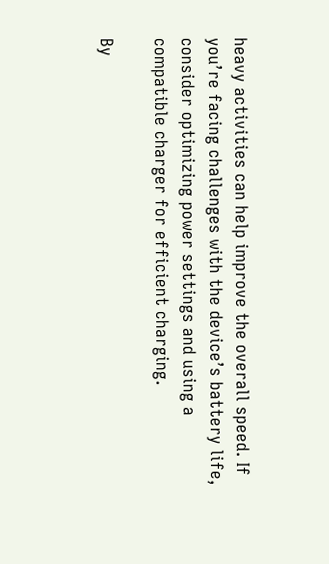heavy activities can help improve the overall speed. If you’re facing challenges with the device’s battery life, consider optimizing power settings and using a compatible charger for efficient charging.

By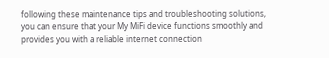following these maintenance tips and troubleshooting solutions, you can ensure that your My MiFi device functions smoothly and provides you with a reliable internet connection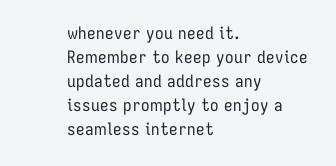whenever you need it. Remember to keep your device updated and address any issues promptly to enjoy a seamless internet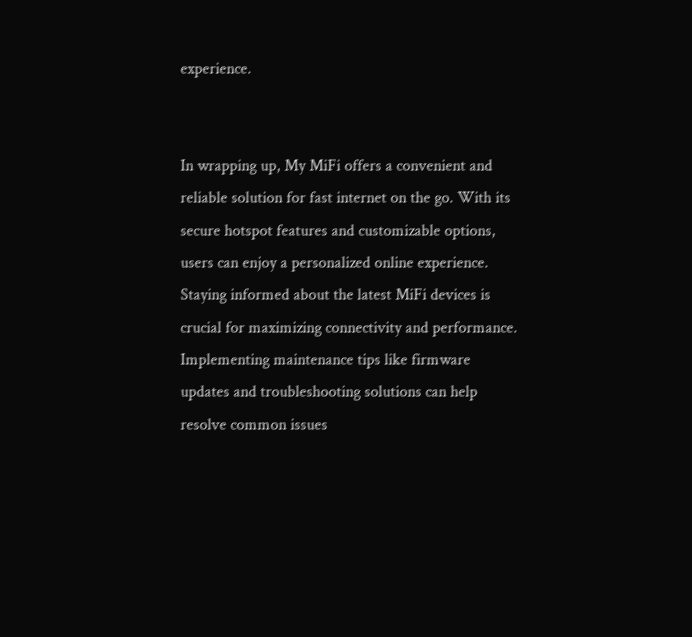experience.


In wrapping up, My MiFi offers a convenient and reliable solution for fast internet on the go. With its secure hotspot features and customizable options, users can enjoy a personalized online experience. Staying informed about the latest MiFi devices is crucial for maximizing connectivity and performance. Implementing maintenance tips like firmware updates and troubleshooting solutions can help resolve common issues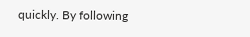quickly. By following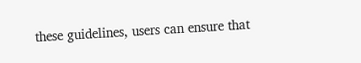these guidelines, users can ensure that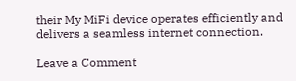their My MiFi device operates efficiently and delivers a seamless internet connection.

Leave a Comment